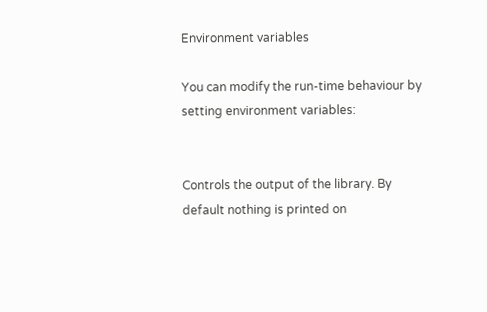Environment variables

You can modify the run-time behaviour by setting environment variables:


Controls the output of the library. By default nothing is printed on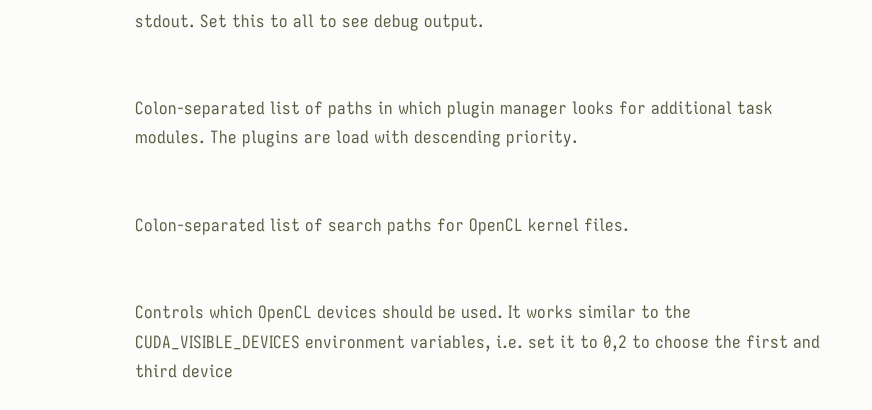stdout. Set this to all to see debug output.


Colon-separated list of paths in which plugin manager looks for additional task modules. The plugins are load with descending priority.


Colon-separated list of search paths for OpenCL kernel files.


Controls which OpenCL devices should be used. It works similar to the CUDA_VISIBLE_DEVICES environment variables, i.e. set it to 0,2 to choose the first and third device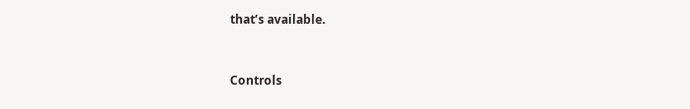that’s available.


Controls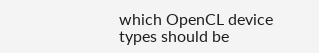which OpenCL device types should be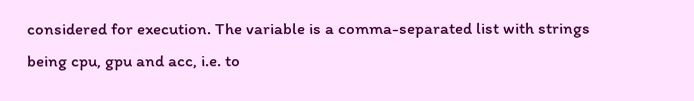considered for execution. The variable is a comma-separated list with strings being cpu, gpu and acc, i.e. to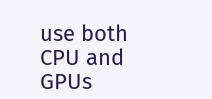use both CPU and GPUs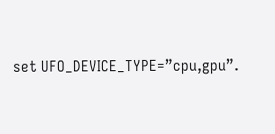set UFO_DEVICE_TYPE=”cpu,gpu”.